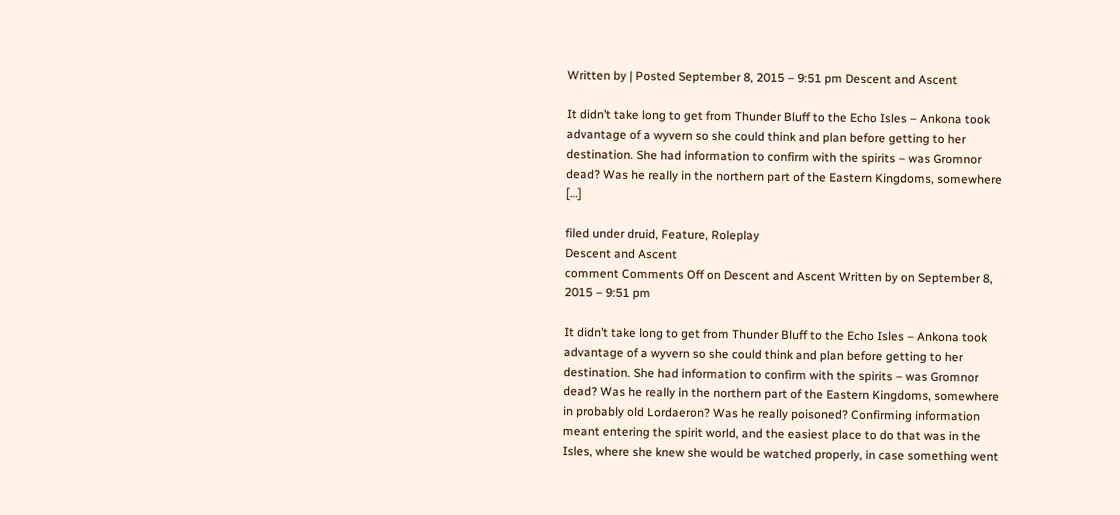Written by | Posted September 8, 2015 – 9:51 pm Descent and Ascent

It didn’t take long to get from Thunder Bluff to the Echo Isles – Ankona took advantage of a wyvern so she could think and plan before getting to her destination. She had information to confirm with the spirits – was Gromnor dead? Was he really in the northern part of the Eastern Kingdoms, somewhere […]

filed under druid, Feature, Roleplay
Descent and Ascent
comment Comments Off on Descent and Ascent Written by on September 8, 2015 – 9:51 pm

It didn’t take long to get from Thunder Bluff to the Echo Isles – Ankona took advantage of a wyvern so she could think and plan before getting to her destination. She had information to confirm with the spirits – was Gromnor dead? Was he really in the northern part of the Eastern Kingdoms, somewhere in probably old Lordaeron? Was he really poisoned? Confirming information meant entering the spirit world, and the easiest place to do that was in the Isles, where she knew she would be watched properly, in case something went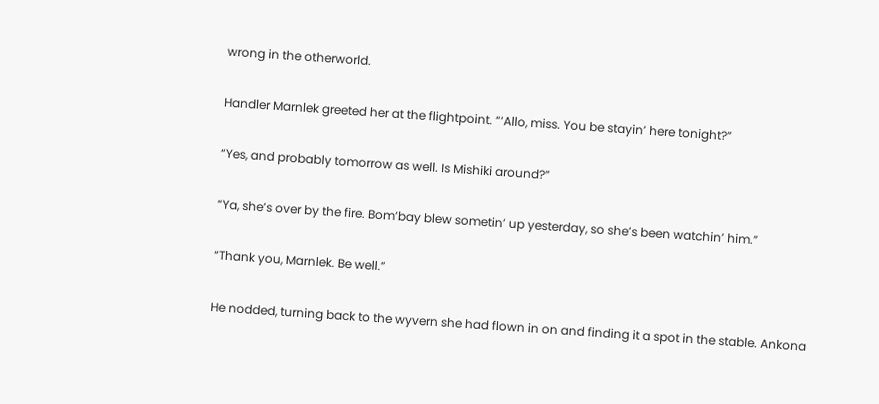wrong in the otherworld.

Handler Marnlek greeted her at the flightpoint. “‘Allo, miss. You be stayin’ here tonight?”

“Yes, and probably tomorrow as well. Is Mishiki around?”

“Ya, she’s over by the fire. Bom’bay blew sometin’ up yesterday, so she’s been watchin’ him.”

“Thank you, Marnlek. Be well.”

He nodded, turning back to the wyvern she had flown in on and finding it a spot in the stable. Ankona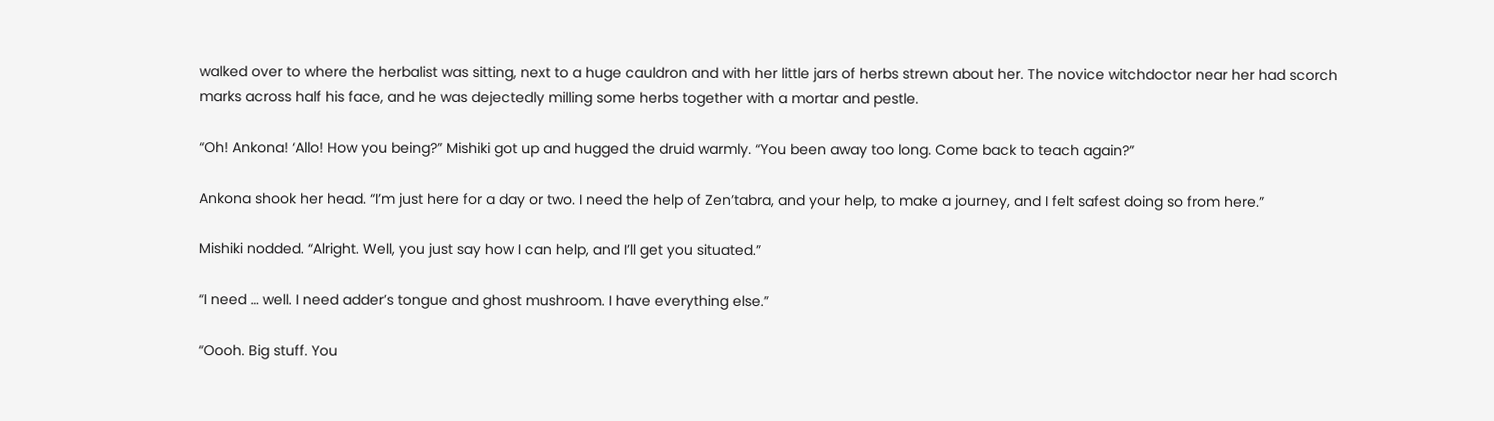walked over to where the herbalist was sitting, next to a huge cauldron and with her little jars of herbs strewn about her. The novice witchdoctor near her had scorch marks across half his face, and he was dejectedly milling some herbs together with a mortar and pestle.

“Oh! Ankona! ‘Allo! How you being?” Mishiki got up and hugged the druid warmly. “You been away too long. Come back to teach again?”

Ankona shook her head. “I’m just here for a day or two. I need the help of Zen’tabra, and your help, to make a journey, and I felt safest doing so from here.”

Mishiki nodded. “Alright. Well, you just say how I can help, and I’ll get you situated.”

“I need … well. I need adder’s tongue and ghost mushroom. I have everything else.”

“Oooh. Big stuff. You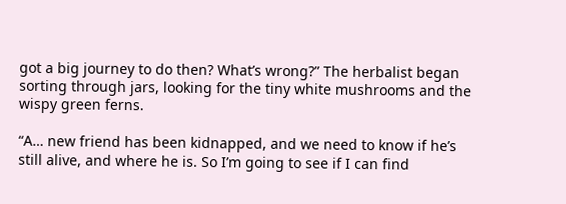got a big journey to do then? What’s wrong?” The herbalist began sorting through jars, looking for the tiny white mushrooms and the wispy green ferns.

“A… new friend has been kidnapped, and we need to know if he’s still alive, and where he is. So I’m going to see if I can find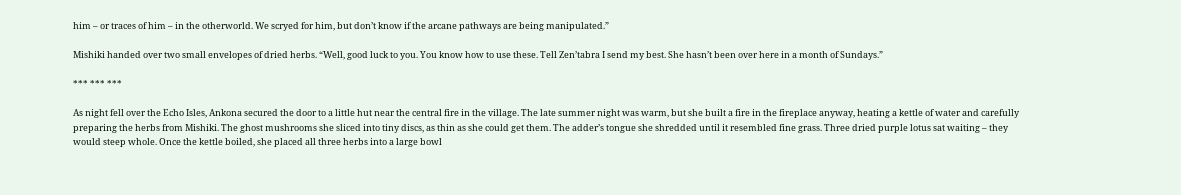him – or traces of him – in the otherworld. We scryed for him, but don’t know if the arcane pathways are being manipulated.”

Mishiki handed over two small envelopes of dried herbs. “Well, good luck to you. You know how to use these. Tell Zen’tabra I send my best. She hasn’t been over here in a month of Sundays.”

*** *** ***

As night fell over the Echo Isles, Ankona secured the door to a little hut near the central fire in the village. The late summer night was warm, but she built a fire in the fireplace anyway, heating a kettle of water and carefully preparing the herbs from Mishiki. The ghost mushrooms she sliced into tiny discs, as thin as she could get them. The adder’s tongue she shredded until it resembled fine grass. Three dried purple lotus sat waiting – they would steep whole. Once the kettle boiled, she placed all three herbs into a large bowl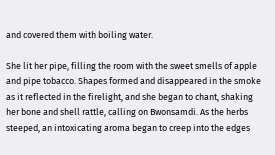and covered them with boiling water.

She lit her pipe, filling the room with the sweet smells of apple and pipe tobacco. Shapes formed and disappeared in the smoke as it reflected in the firelight, and she began to chant, shaking her bone and shell rattle, calling on Bwonsamdi. As the herbs steeped, an intoxicating aroma began to creep into the edges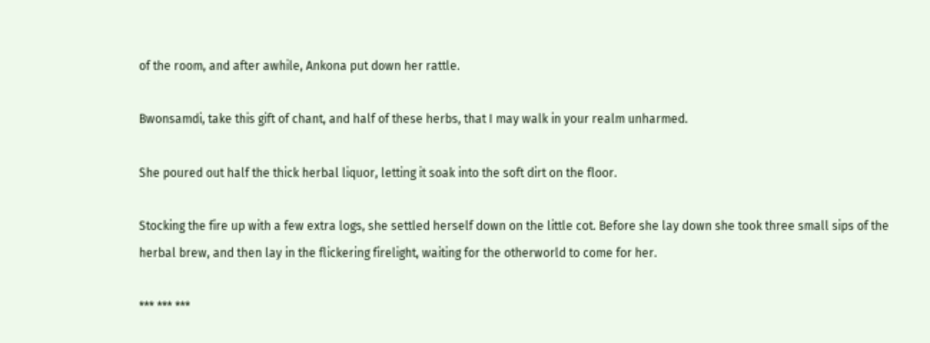of the room, and after awhile, Ankona put down her rattle.

Bwonsamdi, take this gift of chant, and half of these herbs, that I may walk in your realm unharmed.

She poured out half the thick herbal liquor, letting it soak into the soft dirt on the floor.

Stocking the fire up with a few extra logs, she settled herself down on the little cot. Before she lay down she took three small sips of the herbal brew, and then lay in the flickering firelight, waiting for the otherworld to come for her.

*** *** ***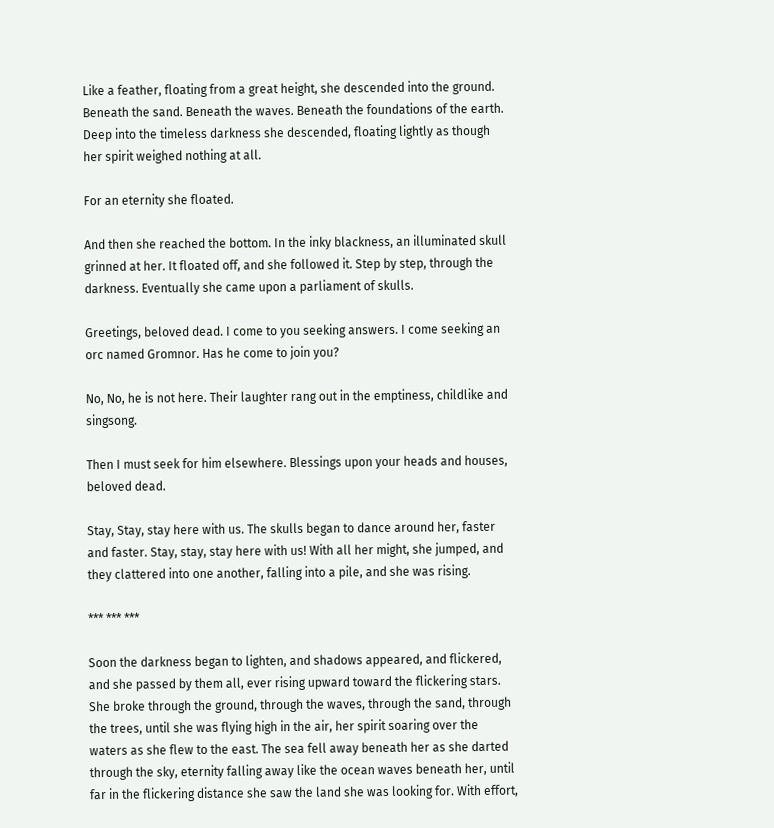Like a feather, floating from a great height, she descended into the ground. Beneath the sand. Beneath the waves. Beneath the foundations of the earth. Deep into the timeless darkness she descended, floating lightly as though her spirit weighed nothing at all.

For an eternity she floated.

And then she reached the bottom. In the inky blackness, an illuminated skull grinned at her. It floated off, and she followed it. Step by step, through the darkness. Eventually she came upon a parliament of skulls.

Greetings, beloved dead. I come to you seeking answers. I come seeking an orc named Gromnor. Has he come to join you?

No, No, he is not here. Their laughter rang out in the emptiness, childlike and singsong.

Then I must seek for him elsewhere. Blessings upon your heads and houses, beloved dead.

Stay, Stay, stay here with us. The skulls began to dance around her, faster and faster. Stay, stay, stay here with us! With all her might, she jumped, and they clattered into one another, falling into a pile, and she was rising.

*** *** ***

Soon the darkness began to lighten, and shadows appeared, and flickered, and she passed by them all, ever rising upward toward the flickering stars. She broke through the ground, through the waves, through the sand, through the trees, until she was flying high in the air, her spirit soaring over the waters as she flew to the east. The sea fell away beneath her as she darted through the sky, eternity falling away like the ocean waves beneath her, until far in the flickering distance she saw the land she was looking for. With effort,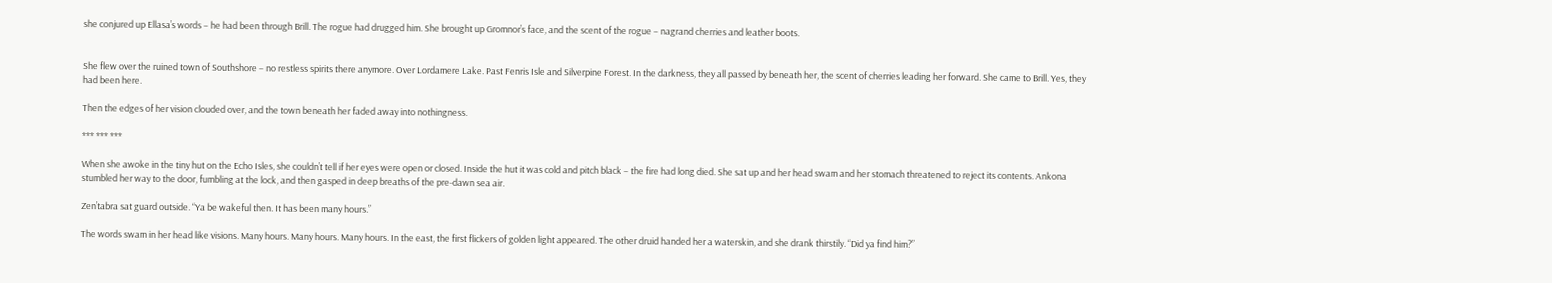she conjured up Ellasa’s words – he had been through Brill. The rogue had drugged him. She brought up Gromnor’s face, and the scent of the rogue – nagrand cherries and leather boots.


She flew over the ruined town of Southshore – no restless spirits there anymore. Over Lordamere Lake. Past Fenris Isle and Silverpine Forest. In the darkness, they all passed by beneath her, the scent of cherries leading her forward. She came to Brill. Yes, they had been here.

Then the edges of her vision clouded over, and the town beneath her faded away into nothingness.

*** *** ***

When she awoke in the tiny hut on the Echo Isles, she couldn’t tell if her eyes were open or closed. Inside the hut it was cold and pitch black – the fire had long died. She sat up and her head swam and her stomach threatened to reject its contents. Ankona stumbled her way to the door, fumbling at the lock, and then gasped in deep breaths of the pre-dawn sea air.

Zen’tabra sat guard outside. “Ya be wakeful then. It has been many hours.”

The words swam in her head like visions. Many hours. Many hours. Many hours. In the east, the first flickers of golden light appeared. The other druid handed her a waterskin, and she drank thirstily. “Did ya find him?”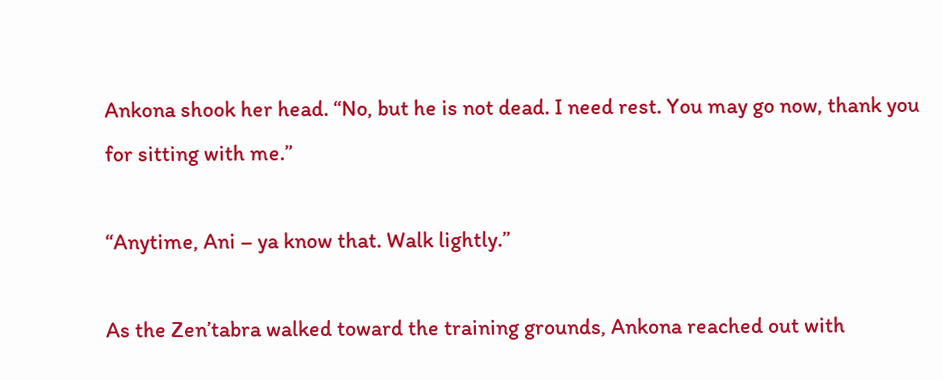Ankona shook her head. “No, but he is not dead. I need rest. You may go now, thank you for sitting with me.”

“Anytime, Ani – ya know that. Walk lightly.”

As the Zen’tabra walked toward the training grounds, Ankona reached out with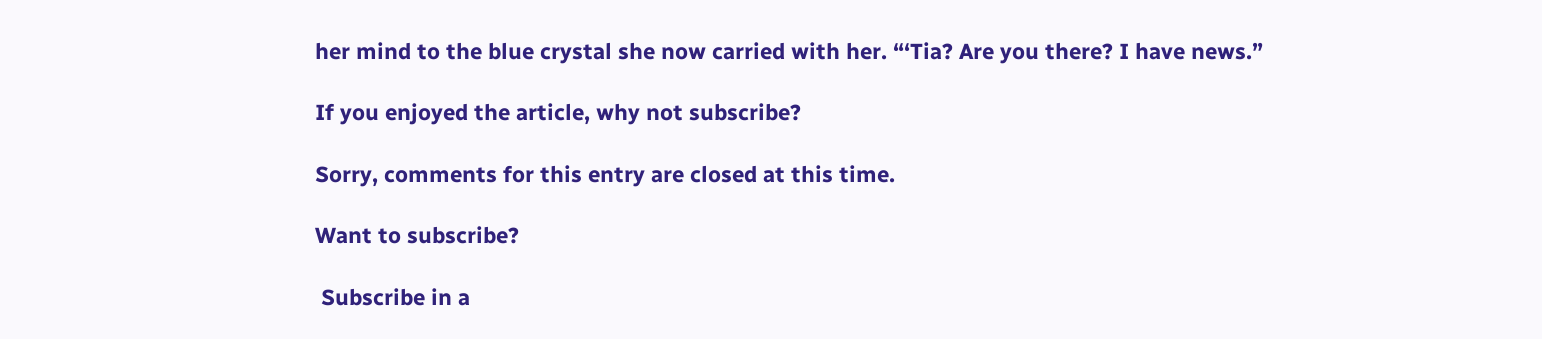her mind to the blue crystal she now carried with her. “‘Tia? Are you there? I have news.”

If you enjoyed the article, why not subscribe?

Sorry, comments for this entry are closed at this time.

Want to subscribe?

 Subscribe in a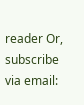reader Or, subscribe via email: